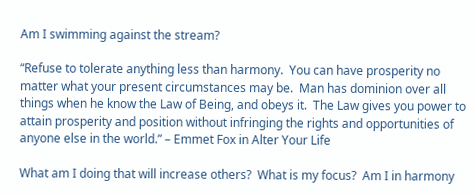Am I swimming against the stream?

“Refuse to tolerate anything less than harmony.  You can have prosperity no matter what your present circumstances may be.  Man has dominion over all things when he know the Law of Being, and obeys it.  The Law gives you power to attain prosperity and position without infringing the rights and opportunities of anyone else in the world.” – Emmet Fox in Alter Your Life

What am I doing that will increase others?  What is my focus?  Am I in harmony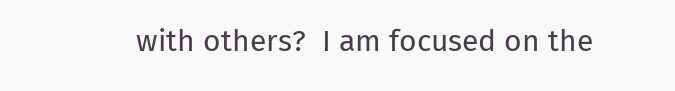with others?  I am focused on the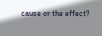cause or the effect?